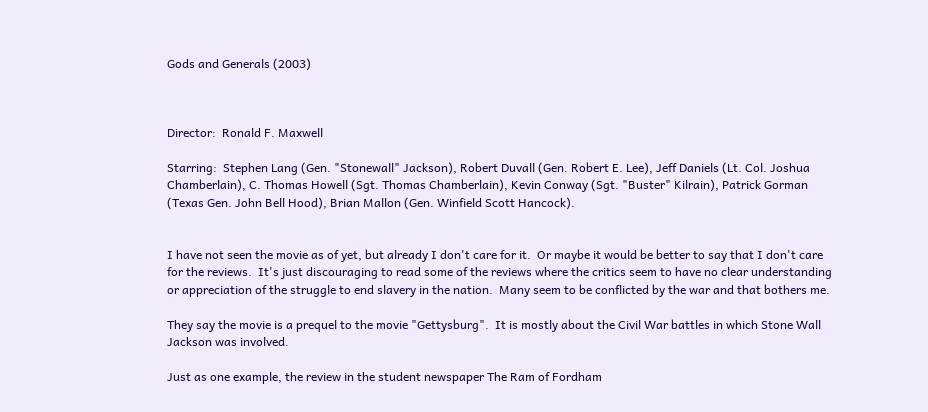Gods and Generals (2003)



Director:  Ronald F. Maxwell

Starring:  Stephen Lang (Gen. "Stonewall" Jackson), Robert Duvall (Gen. Robert E. Lee), Jeff Daniels (Lt. Col. Joshua Chamberlain), C. Thomas Howell (Sgt. Thomas Chamberlain), Kevin Conway (Sgt. "Buster" Kilrain), Patrick Gorman (Texas Gen. John Bell Hood), Brian Mallon (Gen. Winfield Scott Hancock).


I have not seen the movie as of yet, but already I don't care for it.  Or maybe it would be better to say that I don't care for the reviews.  It's just discouraging to read some of the reviews where the critics seem to have no clear understanding or appreciation of the struggle to end slavery in the nation.  Many seem to be conflicted by the war and that bothers me.

They say the movie is a prequel to the movie "Gettysburg".  It is mostly about the Civil War battles in which Stone Wall Jackson was involved.

Just as one example, the review in the student newspaper The Ram of Fordham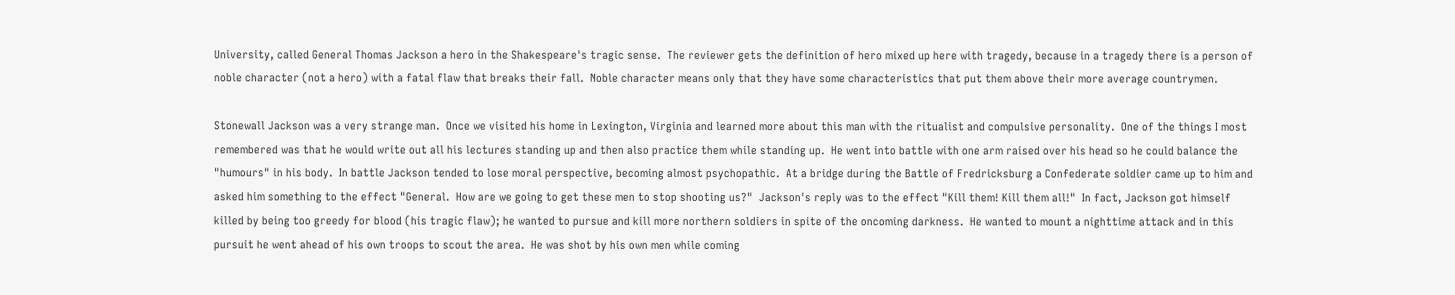University, called General Thomas Jackson a hero in the Shakespeare's tragic sense.  The reviewer gets the definition of hero mixed up here with tragedy, because in a tragedy there is a person of noble character (not a hero) with a fatal flaw that breaks their fall.  Noble character means only that they have some characteristics that put them above their more average countrymen.

Stonewall Jackson was a very strange man.  Once we visited his home in Lexington, Virginia and learned more about this man with the ritualist and compulsive personality.  One of the things I most remembered was that he would write out all his lectures standing up and then also practice them while standing up.  He went into battle with one arm raised over his head so he could balance the "humours" in his body.  In battle Jackson tended to lose moral perspective, becoming almost psychopathic.  At a bridge during the Battle of Fredricksburg a Confederate soldier came up to him and asked him something to the effect "General.  How are we going to get these men to stop shooting us?"  Jackson's reply was to the effect "Kill them! Kill them all!"  In fact, Jackson got himself killed by being too greedy for blood (his tragic flaw); he wanted to pursue and kill more northern soldiers in spite of the oncoming darkness.  He wanted to mount a nighttime attack and in this pursuit he went ahead of his own troops to scout the area.  He was shot by his own men while coming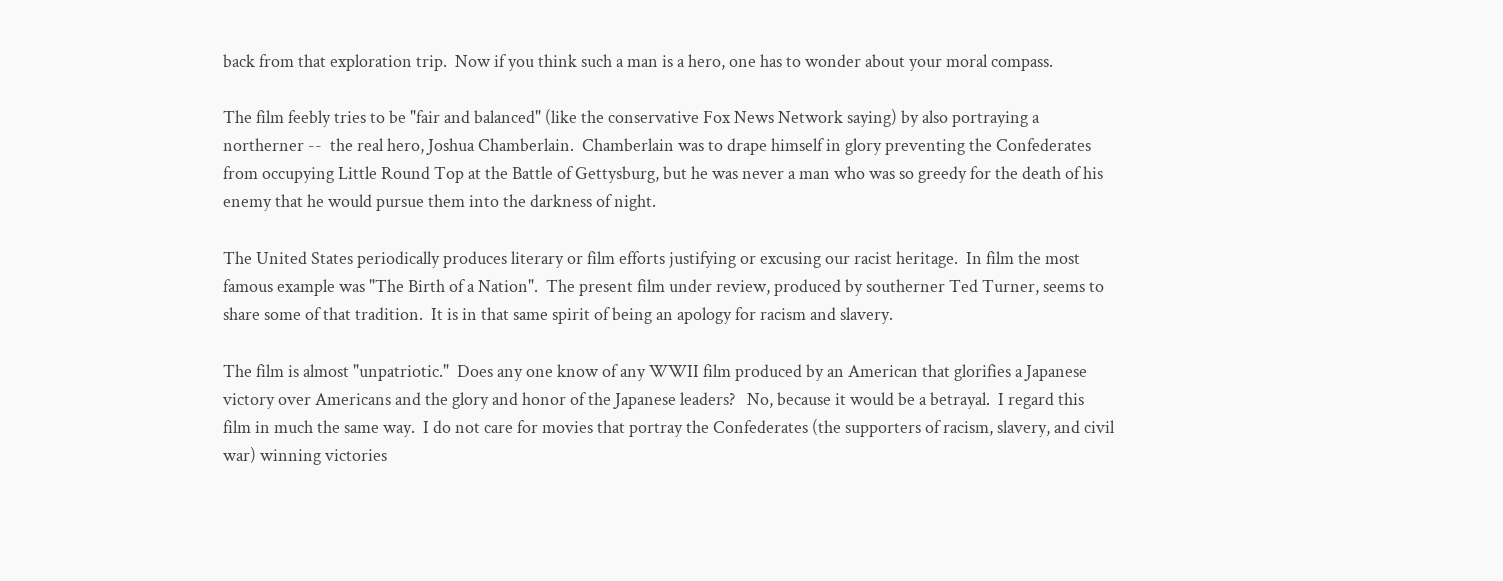back from that exploration trip.  Now if you think such a man is a hero, one has to wonder about your moral compass.

The film feebly tries to be "fair and balanced" (like the conservative Fox News Network saying) by also portraying a northerner --  the real hero, Joshua Chamberlain.  Chamberlain was to drape himself in glory preventing the Confederates from occupying Little Round Top at the Battle of Gettysburg, but he was never a man who was so greedy for the death of his enemy that he would pursue them into the darkness of night.

The United States periodically produces literary or film efforts justifying or excusing our racist heritage.  In film the most famous example was "The Birth of a Nation".  The present film under review, produced by southerner Ted Turner, seems to share some of that tradition.  It is in that same spirit of being an apology for racism and slavery.

The film is almost "unpatriotic."  Does any one know of any WWII film produced by an American that glorifies a Japanese victory over Americans and the glory and honor of the Japanese leaders?   No, because it would be a betrayal.  I regard this film in much the same way.  I do not care for movies that portray the Confederates (the supporters of racism, slavery, and civil war) winning victories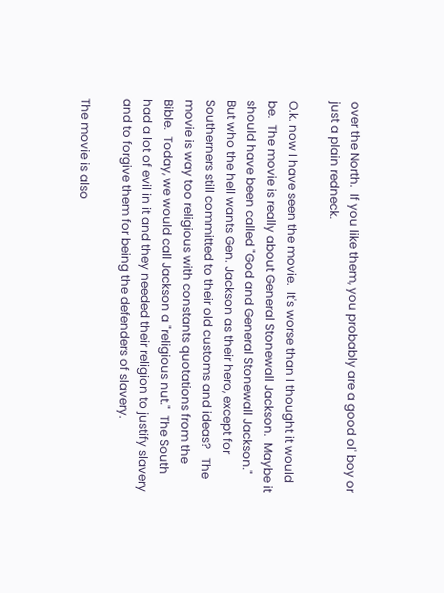over the North.  If you like them, you probably are a good ol' boy or just a plain redneck.

O.k. now I have seen the movie.  It's worse than I thought it would be.  The movie is really about General Stonewall Jackson.  Maybe it should have been called "God and General Stonewall Jackson."  But who the hell wants Gen. Jackson as their hero, except for Southerners still committed to their old customs and ideas?   The movie is way too religious with constants quotations from the Bible.  Today, we would call Jackson a "religious nut."  The South had a lot of evil in it and they needed their religion to justify slavery and to forgive them for being the defenders of slavery.

The movie is also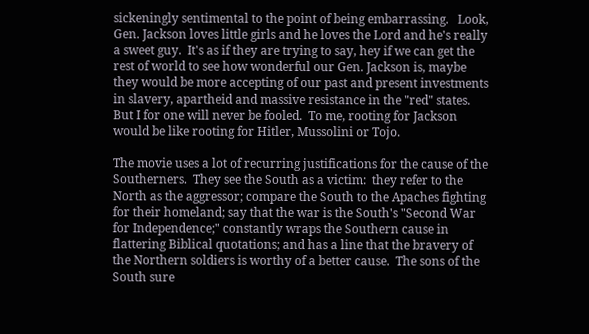sickeningly sentimental to the point of being embarrassing.   Look, Gen. Jackson loves little girls and he loves the Lord and he's really a sweet guy.  It's as if they are trying to say, hey if we can get the rest of world to see how wonderful our Gen. Jackson is, maybe they would be more accepting of our past and present investments in slavery, apartheid and massive resistance in the "red" states.  But I for one will never be fooled.  To me, rooting for Jackson would be like rooting for Hitler, Mussolini or Tojo.

The movie uses a lot of recurring justifications for the cause of the Southerners.  They see the South as a victim:  they refer to the North as the aggressor; compare the South to the Apaches fighting for their homeland; say that the war is the South's "Second War for Independence;" constantly wraps the Southern cause in flattering Biblical quotations; and has a line that the bravery of the Northern soldiers is worthy of a better cause.  The sons of the South sure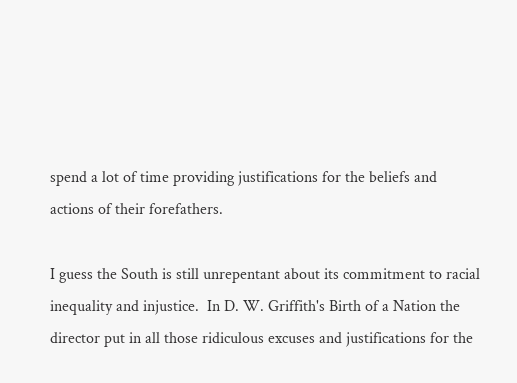spend a lot of time providing justifications for the beliefs and actions of their forefathers.

I guess the South is still unrepentant about its commitment to racial inequality and injustice.  In D. W. Griffith's Birth of a Nation the director put in all those ridiculous excuses and justifications for the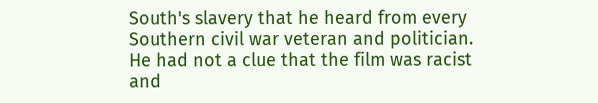South's slavery that he heard from every Southern civil war veteran and politician.  He had not a clue that the film was racist and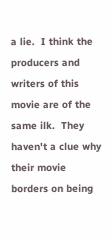a lie.  I think the producers and writers of this movie are of the same ilk.  They haven't a clue why their movie borders on being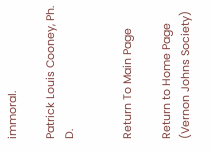immoral.

Patrick Louis Cooney, Ph. D.


Return To Main Page

Return to Home Page (Vernon Johns Society)